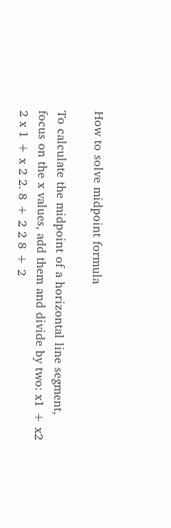How to solve midpoint formula

To calculate the midpoint of a horizontal line segment, focus on the x values, add them and divide by two: x1 + x2 2 x 1 + x 2 2. 8 + 2 2 8 + 2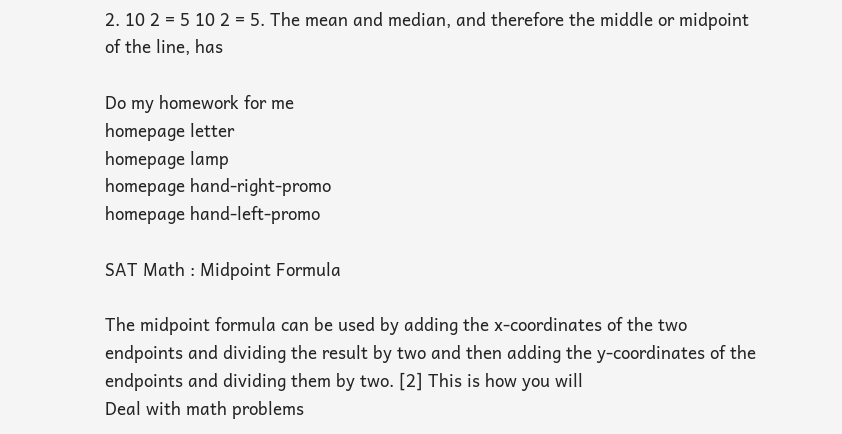2. 10 2 = 5 10 2 = 5. The mean and median, and therefore the middle or midpoint of the line, has

Do my homework for me
homepage letter
homepage lamp
homepage hand-right-promo
homepage hand-left-promo

SAT Math : Midpoint Formula

The midpoint formula can be used by adding the x-coordinates of the two endpoints and dividing the result by two and then adding the y-coordinates of the endpoints and dividing them by two. [2] This is how you will
Deal with math problems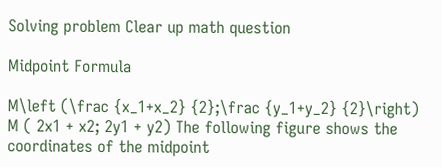Solving problem Clear up math question

Midpoint Formula

M\left (\frac {x_1+x_2} {2};\frac {y_1+y_2} {2}\right) M ( 2x1 + x2; 2y1 + y2) The following figure shows the coordinates of the midpoint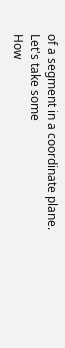of a segment in a coordinate plane. Let's take some
How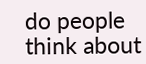do people think about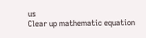us
Clear up mathematic equation